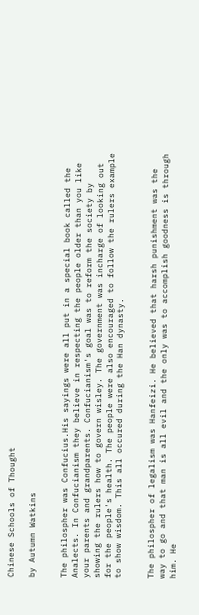Chinese Schools of Thought

by Autumn Watkins


The philospher was Confucius.His sayings were all put in a special book called the Analects. In Confucianism they believe in respecting the people older than you like your parents and grandparents. Confucianism's goal was to reform the society by showing the rulers how to govern wisley. The government was incharge of looking out for the people's health. The people were also encouraged to follow the rulers example to show wisdom. This all occured during the Han dynasty.


The philospher of legalism was Hanfeizi. He believed that harsh punishment was the way to go and that man is all evil and the only was to accomplish goodness is through him. He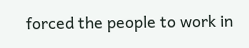forced the people to work in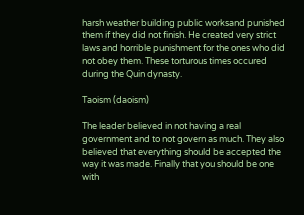harsh weather building public worksand punished them if they did not finish. He created very strict laws and horrible punishment for the ones who did not obey them. These torturous times occured during the Quin dynasty.

Taoism (daoism)

The leader believed in not having a real government and to not govern as much. They also believed that everything should be accepted the way it was made. Finally that you should be one with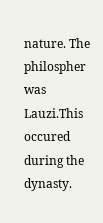nature. The philospher was Lauzi.This occured during the dynasty.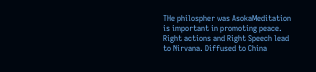THe philospher was AsokaMeditation is important in promoting peace. Right actions and Right Speech lead to Nirvana. Diffused to China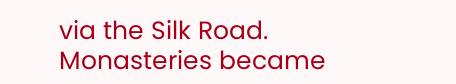via the Silk Road.   Monasteries became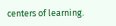centers of learning.